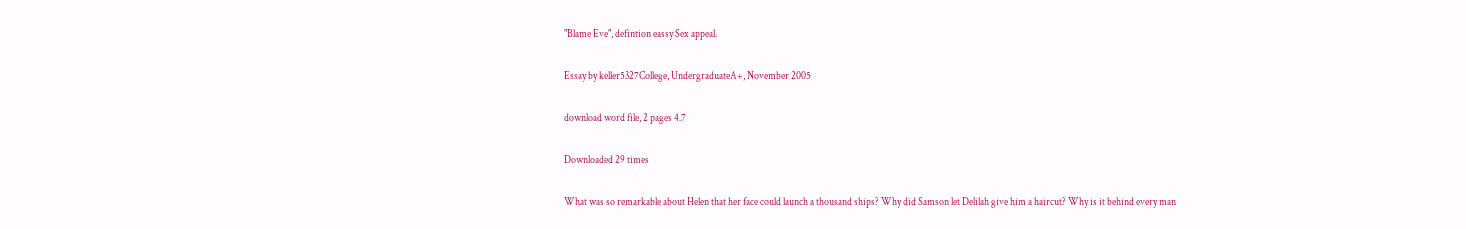"Blame Eve", defintion eassy Sex appeal.

Essay by keller5327College, UndergraduateA+, November 2005

download word file, 2 pages 4.7

Downloaded 29 times

What was so remarkable about Helen that her face could launch a thousand ships? Why did Samson let Delilah give him a haircut? Why is it behind every man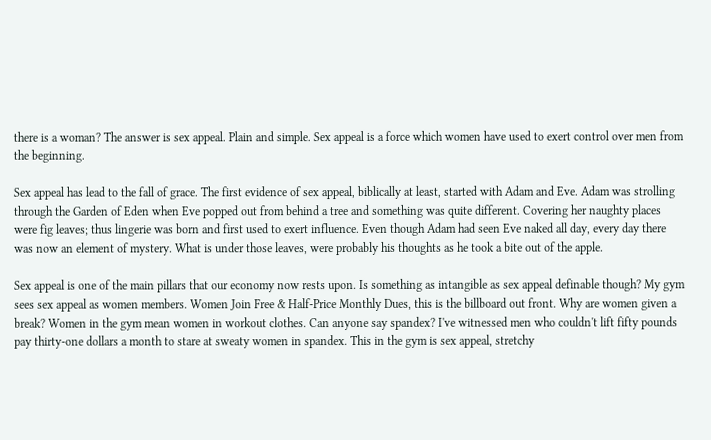there is a woman? The answer is sex appeal. Plain and simple. Sex appeal is a force which women have used to exert control over men from the beginning.

Sex appeal has lead to the fall of grace. The first evidence of sex appeal, biblically at least, started with Adam and Eve. Adam was strolling through the Garden of Eden when Eve popped out from behind a tree and something was quite different. Covering her naughty places were fig leaves; thus lingerie was born and first used to exert influence. Even though Adam had seen Eve naked all day, every day there was now an element of mystery. What is under those leaves, were probably his thoughts as he took a bite out of the apple.

Sex appeal is one of the main pillars that our economy now rests upon. Is something as intangible as sex appeal definable though? My gym sees sex appeal as women members. Women Join Free & Half-Price Monthly Dues, this is the billboard out front. Why are women given a break? Women in the gym mean women in workout clothes. Can anyone say spandex? I've witnessed men who couldn't lift fifty pounds pay thirty-one dollars a month to stare at sweaty women in spandex. This in the gym is sex appeal, stretchy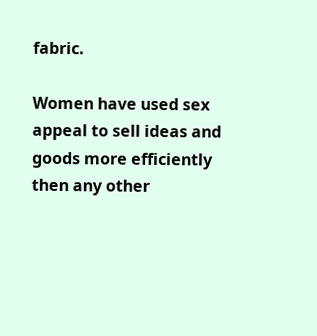fabric.

Women have used sex appeal to sell ideas and goods more efficiently then any other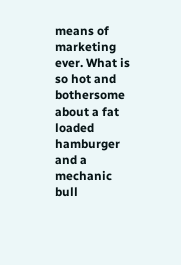means of marketing ever. What is so hot and bothersome about a fat loaded hamburger and a mechanic bull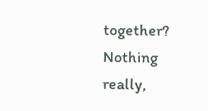together? Nothing really,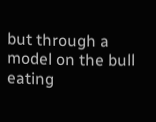but through a model on the bull eating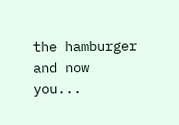the hamburger and now you...